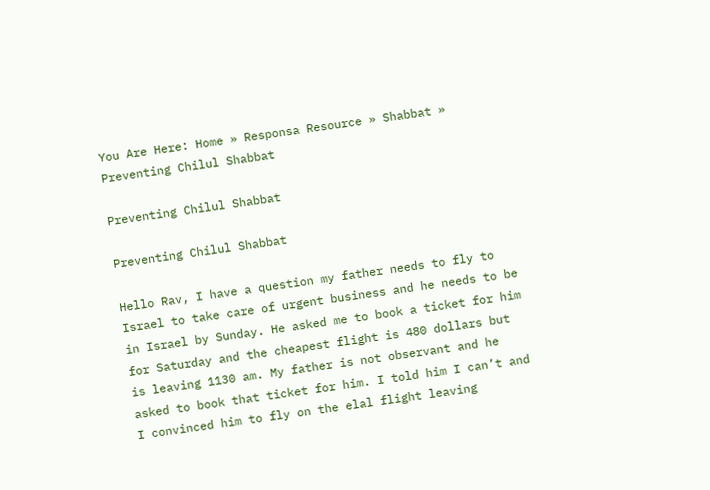You Are Here: Home » Responsa Resource » Shabbat » Preventing Chilul Shabbat

Preventing Chilul Shabbat

Preventing Chilul Shabbat

Hello Rav, I have a question my father needs to fly to Israel to take care of urgent business and he needs to be in Israel by Sunday. He asked me to book a ticket for him for Saturday and the cheapest flight is 480 dollars but is leaving 1130 am. My father is not observant and he asked to book that ticket for him. I told him I can’t and I convinced him to fly on the elal flight leaving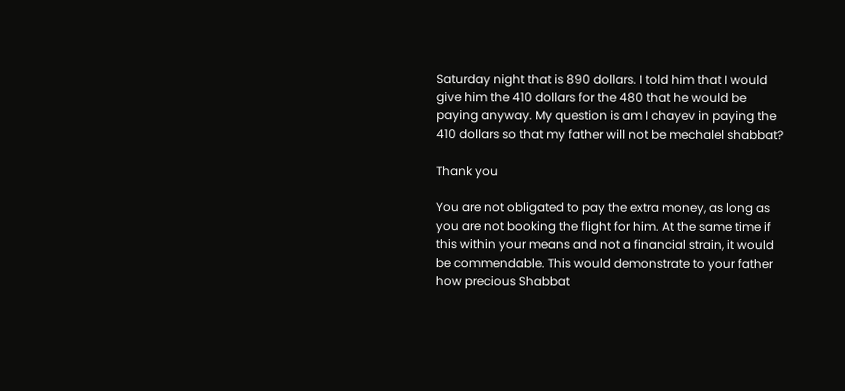Saturday night that is 890 dollars. I told him that I would give him the 410 dollars for the 480 that he would be paying anyway. My question is am I chayev in paying the 410 dollars so that my father will not be mechalel shabbat?

Thank you

You are not obligated to pay the extra money, as long as you are not booking the flight for him. At the same time if this within your means and not a financial strain, it would be commendable. This would demonstrate to your father how precious Shabbat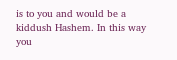is to you and would be a kiddush Hashem. In this way you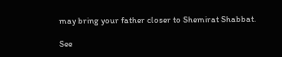may bring your father closer to Shemirat Shabbat.

See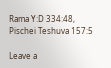Rama Y:D 334:48, Pischei Teshuva 157:5

Leave a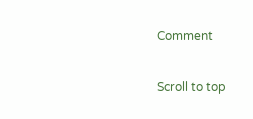Comment

Scroll to top